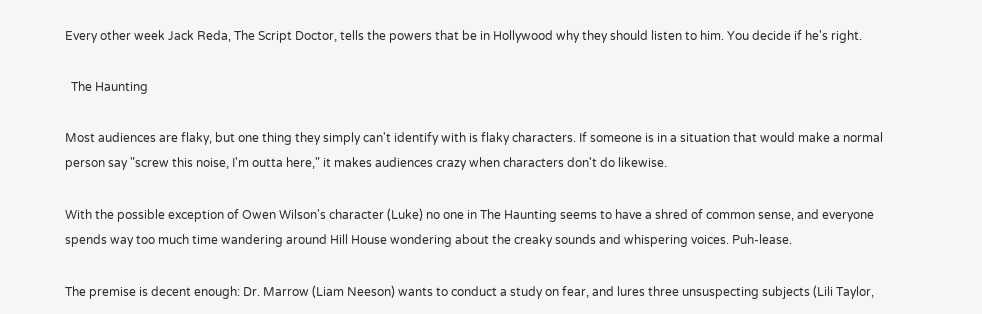Every other week Jack Reda, The Script Doctor, tells the powers that be in Hollywood why they should listen to him. You decide if he's right.

  The Haunting

Most audiences are flaky, but one thing they simply can't identify with is flaky characters. If someone is in a situation that would make a normal person say "screw this noise, I'm outta here," it makes audiences crazy when characters don't do likewise.

With the possible exception of Owen Wilson's character (Luke) no one in The Haunting seems to have a shred of common sense, and everyone spends way too much time wandering around Hill House wondering about the creaky sounds and whispering voices. Puh-lease.

The premise is decent enough: Dr. Marrow (Liam Neeson) wants to conduct a study on fear, and lures three unsuspecting subjects (Lili Taylor,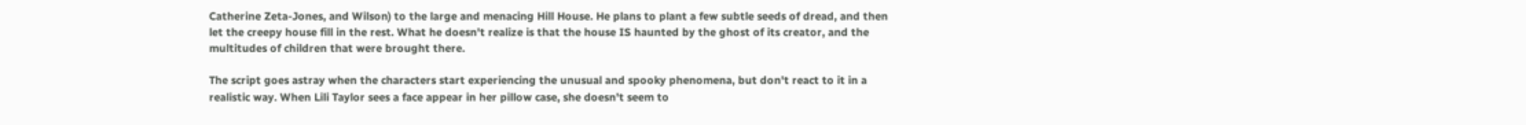Catherine Zeta-Jones, and Wilson) to the large and menacing Hill House. He plans to plant a few subtle seeds of dread, and then let the creepy house fill in the rest. What he doesn't realize is that the house IS haunted by the ghost of its creator, and the multitudes of children that were brought there.

The script goes astray when the characters start experiencing the unusual and spooky phenomena, but don't react to it in a realistic way. When Lili Taylor sees a face appear in her pillow case, she doesn't seem to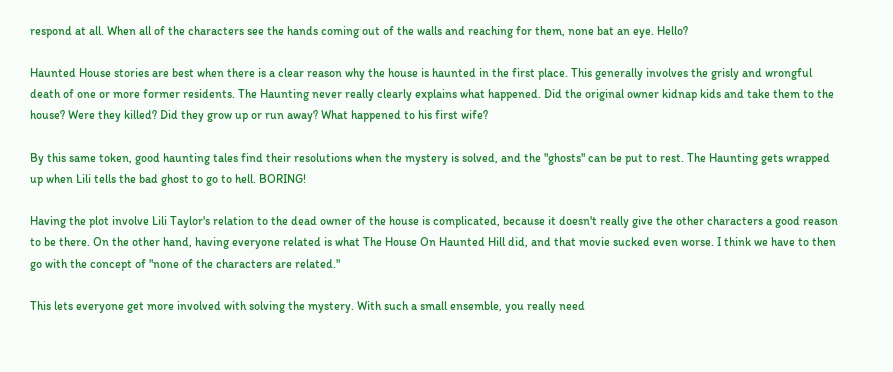respond at all. When all of the characters see the hands coming out of the walls and reaching for them, none bat an eye. Hello?

Haunted House stories are best when there is a clear reason why the house is haunted in the first place. This generally involves the grisly and wrongful death of one or more former residents. The Haunting never really clearly explains what happened. Did the original owner kidnap kids and take them to the house? Were they killed? Did they grow up or run away? What happened to his first wife?

By this same token, good haunting tales find their resolutions when the mystery is solved, and the "ghosts" can be put to rest. The Haunting gets wrapped up when Lili tells the bad ghost to go to hell. BORING!

Having the plot involve Lili Taylor's relation to the dead owner of the house is complicated, because it doesn't really give the other characters a good reason to be there. On the other hand, having everyone related is what The House On Haunted Hill did, and that movie sucked even worse. I think we have to then go with the concept of "none of the characters are related."

This lets everyone get more involved with solving the mystery. With such a small ensemble, you really need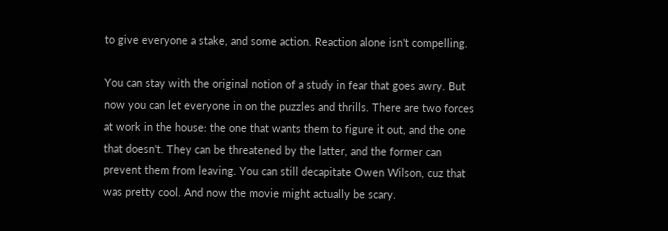to give everyone a stake, and some action. Reaction alone isn't compelling.

You can stay with the original notion of a study in fear that goes awry. But now you can let everyone in on the puzzles and thrills. There are two forces at work in the house: the one that wants them to figure it out, and the one that doesn't. They can be threatened by the latter, and the former can prevent them from leaving. You can still decapitate Owen Wilson, cuz that was pretty cool. And now the movie might actually be scary.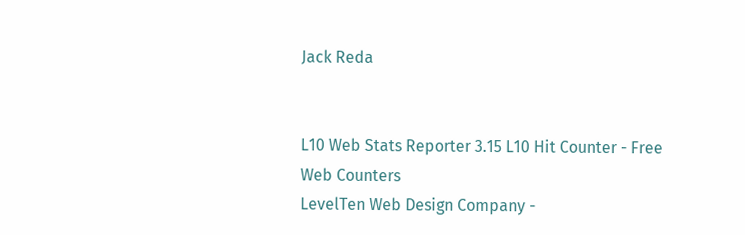Jack Reda


L10 Web Stats Reporter 3.15 L10 Hit Counter - Free Web Counters
LevelTen Web Design Company -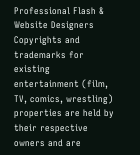Professional Flash & Website Designers
Copyrights and trademarks for existing entertainment (film, TV, comics, wrestling) properties are held by their respective owners and are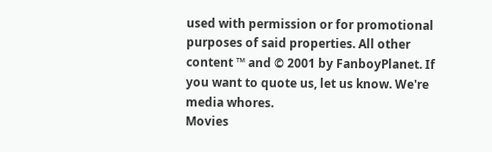used with permission or for promotional purposes of said properties. All other content ™ and © 2001 by FanboyPlanet. If you want to quote us, let us know. We're media whores.
Movies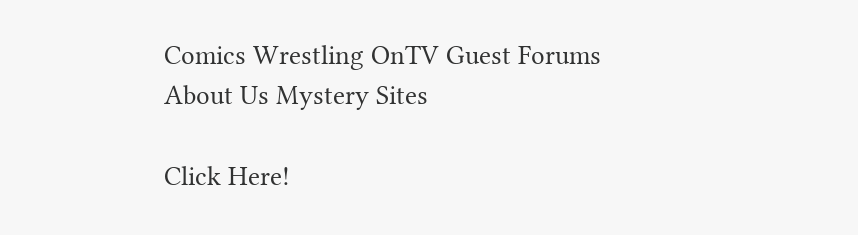Comics Wrestling OnTV Guest Forums About Us Mystery Sites

Click Here!